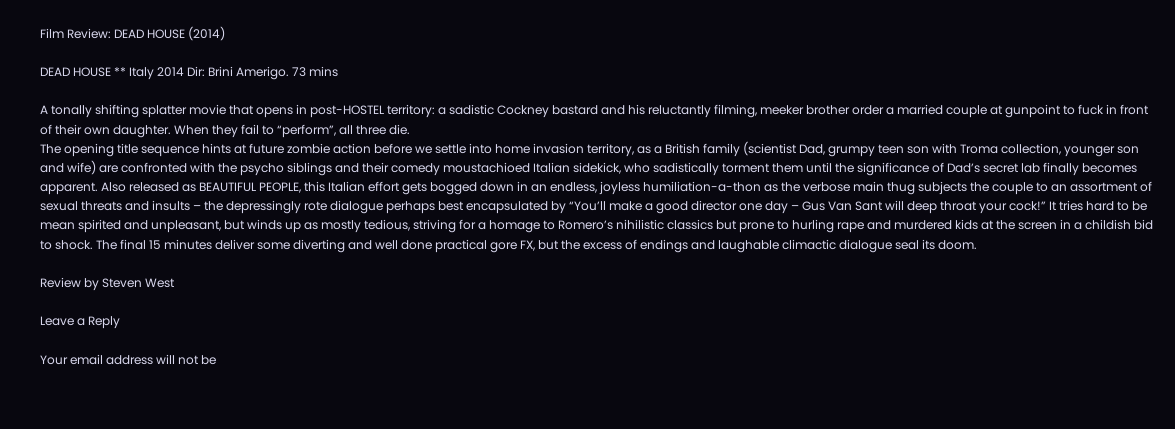Film Review: DEAD HOUSE (2014)

DEAD HOUSE ** Italy 2014 Dir: Brini Amerigo. 73 mins

A tonally shifting splatter movie that opens in post-HOSTEL territory: a sadistic Cockney bastard and his reluctantly filming, meeker brother order a married couple at gunpoint to fuck in front of their own daughter. When they fail to “perform”, all three die.
The opening title sequence hints at future zombie action before we settle into home invasion territory, as a British family (scientist Dad, grumpy teen son with Troma collection, younger son and wife) are confronted with the psycho siblings and their comedy moustachioed Italian sidekick, who sadistically torment them until the significance of Dad’s secret lab finally becomes apparent. Also released as BEAUTIFUL PEOPLE, this Italian effort gets bogged down in an endless, joyless humiliation-a-thon as the verbose main thug subjects the couple to an assortment of sexual threats and insults – the depressingly rote dialogue perhaps best encapsulated by “You’ll make a good director one day – Gus Van Sant will deep throat your cock!” It tries hard to be mean spirited and unpleasant, but winds up as mostly tedious, striving for a homage to Romero’s nihilistic classics but prone to hurling rape and murdered kids at the screen in a childish bid to shock. The final 15 minutes deliver some diverting and well done practical gore FX, but the excess of endings and laughable climactic dialogue seal its doom.

Review by Steven West

Leave a Reply

Your email address will not be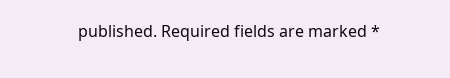published. Required fields are marked *